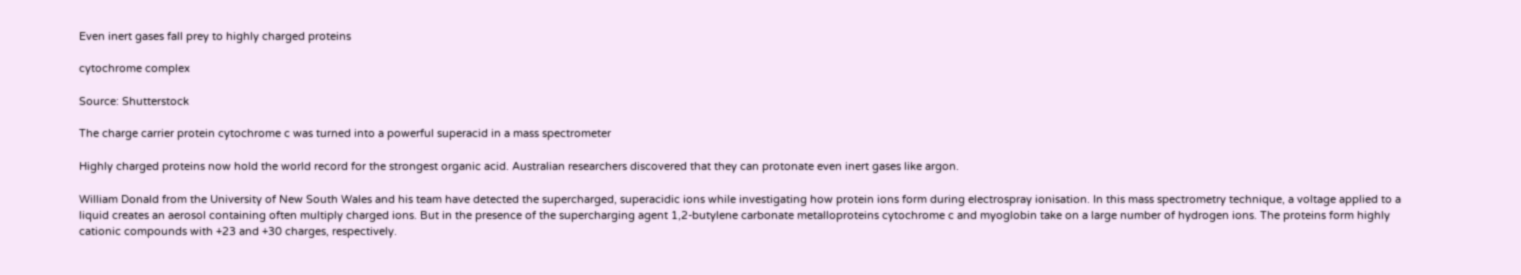Even inert gases fall prey to highly charged proteins

cytochrome complex

Source: Shutterstock

The charge carrier protein cytochrome c was turned into a powerful superacid in a mass spectrometer

Highly charged proteins now hold the world record for the strongest organic acid. Australian researchers discovered that they can protonate even inert gases like argon.

William Donald from the University of New South Wales and his team have detected the supercharged, superacidic ions while investigating how protein ions form during electrospray ionisation. In this mass spectrometry technique, a voltage applied to a liquid creates an aerosol containing often multiply charged ions. But in the presence of the supercharging agent 1,2-butylene carbonate metalloproteins cytochrome c and myoglobin take on a large number of hydrogen ions. The proteins form highly cationic compounds with +23 and +30 charges, respectively.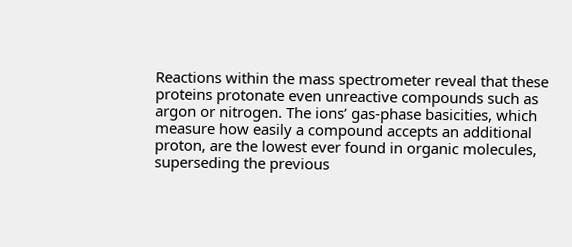Reactions within the mass spectrometer reveal that these proteins protonate even unreactive compounds such as argon or nitrogen. The ions’ gas-phase basicities, which measure how easily a compound accepts an additional proton, are the lowest ever found in organic molecules, superseding the previous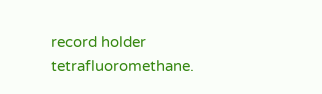record holder tetrafluoromethane.